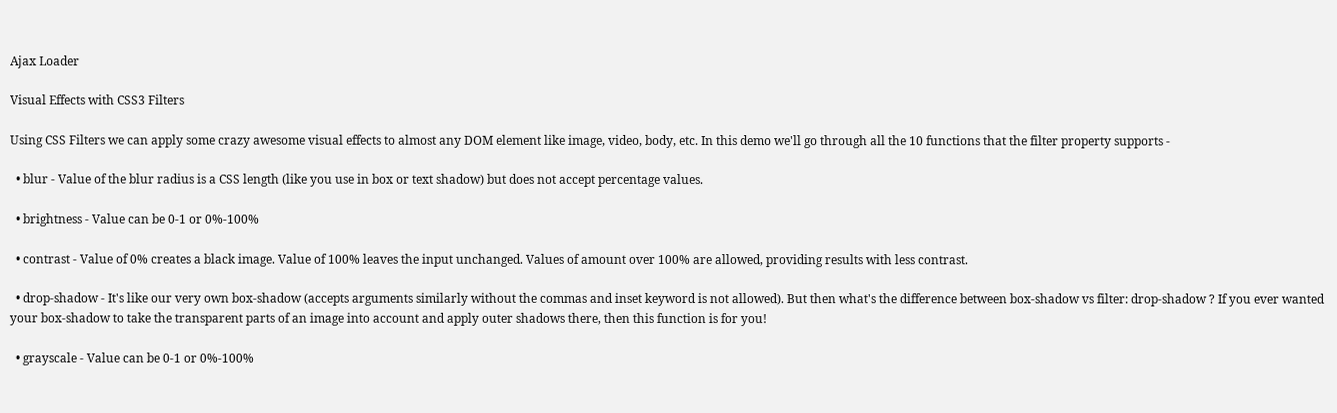Ajax Loader

Visual Effects with CSS3 Filters

Using CSS Filters we can apply some crazy awesome visual effects to almost any DOM element like image, video, body, etc. In this demo we'll go through all the 10 functions that the filter property supports -

  • blur - Value of the blur radius is a CSS length (like you use in box or text shadow) but does not accept percentage values.

  • brightness - Value can be 0-1 or 0%-100%

  • contrast - Value of 0% creates a black image. Value of 100% leaves the input unchanged. Values of amount over 100% are allowed, providing results with less contrast.

  • drop-shadow - It's like our very own box-shadow (accepts arguments similarly without the commas and inset keyword is not allowed). But then what's the difference between box-shadow vs filter: drop-shadow ? If you ever wanted your box-shadow to take the transparent parts of an image into account and apply outer shadows there, then this function is for you!

  • grayscale - Value can be 0-1 or 0%-100%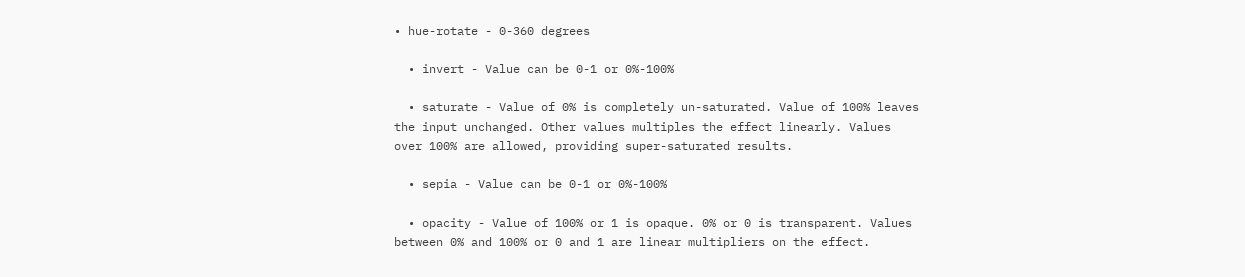• hue-rotate - 0-360 degrees

  • invert - Value can be 0-1 or 0%-100%

  • saturate - Value of 0% is completely un-saturated. Value of 100% leaves the input unchanged. Other values multiples the effect linearly. Values over 100% are allowed, providing super-saturated results.

  • sepia - Value can be 0-1 or 0%-100%

  • opacity - Value of 100% or 1 is opaque. 0% or 0 is transparent. Values between 0% and 100% or 0 and 1 are linear multipliers on the effect.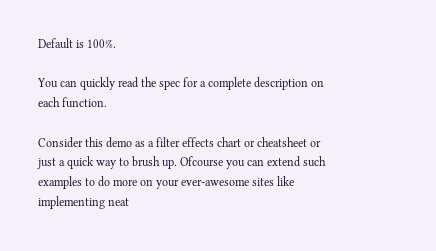Default is 100%.

You can quickly read the spec for a complete description on each function.

Consider this demo as a filter effects chart or cheatsheet or just a quick way to brush up. Ofcourse you can extend such examples to do more on your ever-awesome sites like implementing neat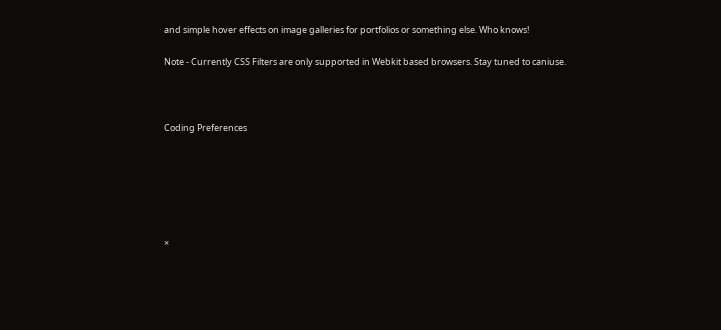and simple hover effects on image galleries for portfolios or something else. Who knows!

Note - Currently CSS Filters are only supported in Webkit based browsers. Stay tuned to caniuse.



Coding Preferences






×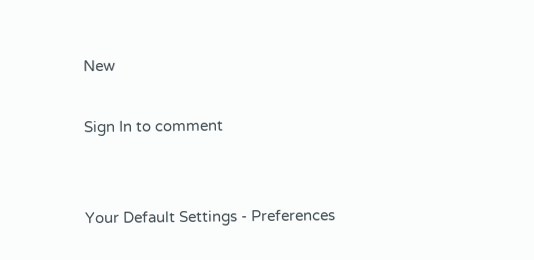New

Sign In to comment


Your Default Settings - Preferences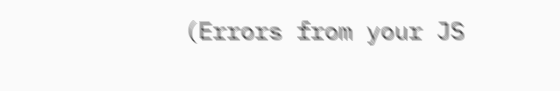(Errors from your JS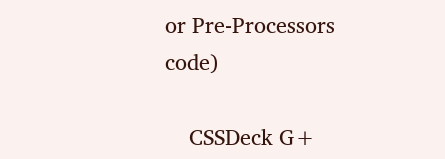or Pre-Processors code)

    CSSDeck G+